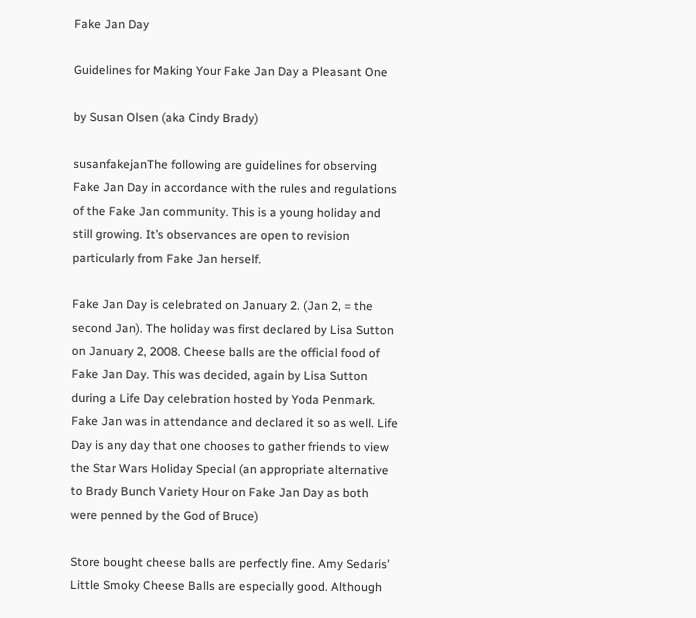Fake Jan Day

Guidelines for Making Your Fake Jan Day a Pleasant One

by Susan Olsen (aka Cindy Brady)

susanfakejanThe following are guidelines for observing Fake Jan Day in accordance with the rules and regulations of the Fake Jan community. This is a young holiday and still growing. It’s observances are open to revision particularly from Fake Jan herself.

Fake Jan Day is celebrated on January 2. (Jan 2, = the second Jan). The holiday was first declared by Lisa Sutton on January 2, 2008. Cheese balls are the official food of Fake Jan Day. This was decided, again by Lisa Sutton during a Life Day celebration hosted by Yoda Penmark. Fake Jan was in attendance and declared it so as well. Life Day is any day that one chooses to gather friends to view the Star Wars Holiday Special (an appropriate alternative to Brady Bunch Variety Hour on Fake Jan Day as both were penned by the God of Bruce)

Store bought cheese balls are perfectly fine. Amy Sedaris’ Little Smoky Cheese Balls are especially good. Although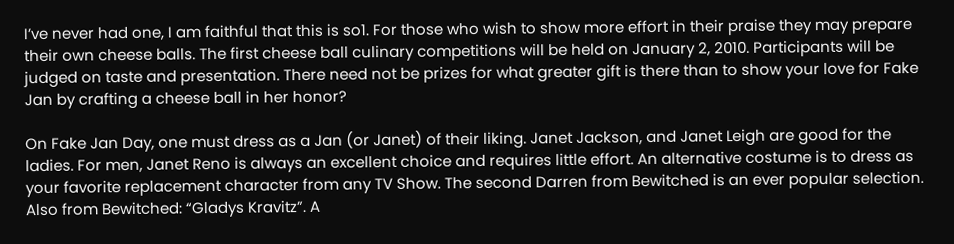I’ve never had one, I am faithful that this is so1. For those who wish to show more effort in their praise they may prepare their own cheese balls. The first cheese ball culinary competitions will be held on January 2, 2010. Participants will be judged on taste and presentation. There need not be prizes for what greater gift is there than to show your love for Fake Jan by crafting a cheese ball in her honor?

On Fake Jan Day, one must dress as a Jan (or Janet) of their liking. Janet Jackson, and Janet Leigh are good for the ladies. For men, Janet Reno is always an excellent choice and requires little effort. An alternative costume is to dress as your favorite replacement character from any TV Show. The second Darren from Bewitched is an ever popular selection. Also from Bewitched: “Gladys Kravitz”. A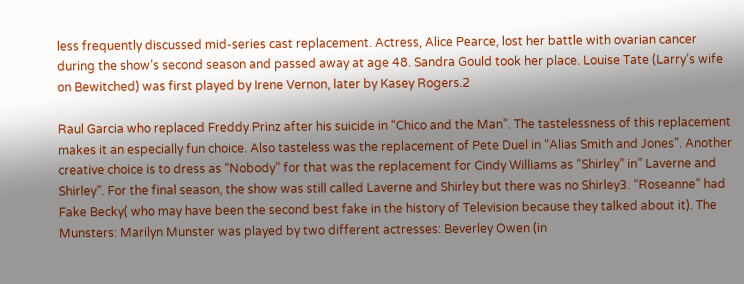less frequently discussed mid-series cast replacement. Actress, Alice Pearce, lost her battle with ovarian cancer during the show’s second season and passed away at age 48. Sandra Gould took her place. Louise Tate (Larry’s wife on Bewitched) was first played by Irene Vernon, later by Kasey Rogers.2

Raul Garcia who replaced Freddy Prinz after his suicide in “Chico and the Man”. The tastelessness of this replacement makes it an especially fun choice. Also tasteless was the replacement of Pete Duel in “Alias Smith and Jones”. Another creative choice is to dress as “Nobody” for that was the replacement for Cindy Williams as “Shirley” in” Laverne and Shirley”. For the final season, the show was still called Laverne and Shirley but there was no Shirley3. “Roseanne” had Fake Becky( who may have been the second best fake in the history of Television because they talked about it). The Munsters: Marilyn Munster was played by two different actresses: Beverley Owen (in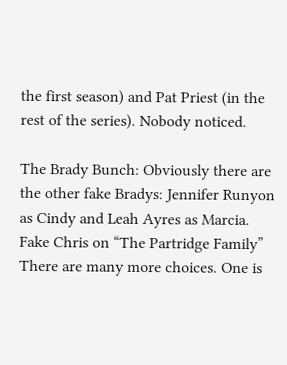the first season) and Pat Priest (in the rest of the series). Nobody noticed.

The Brady Bunch: Obviously there are the other fake Bradys: Jennifer Runyon as Cindy and Leah Ayres as Marcia.
Fake Chris on “The Partridge Family” There are many more choices. One is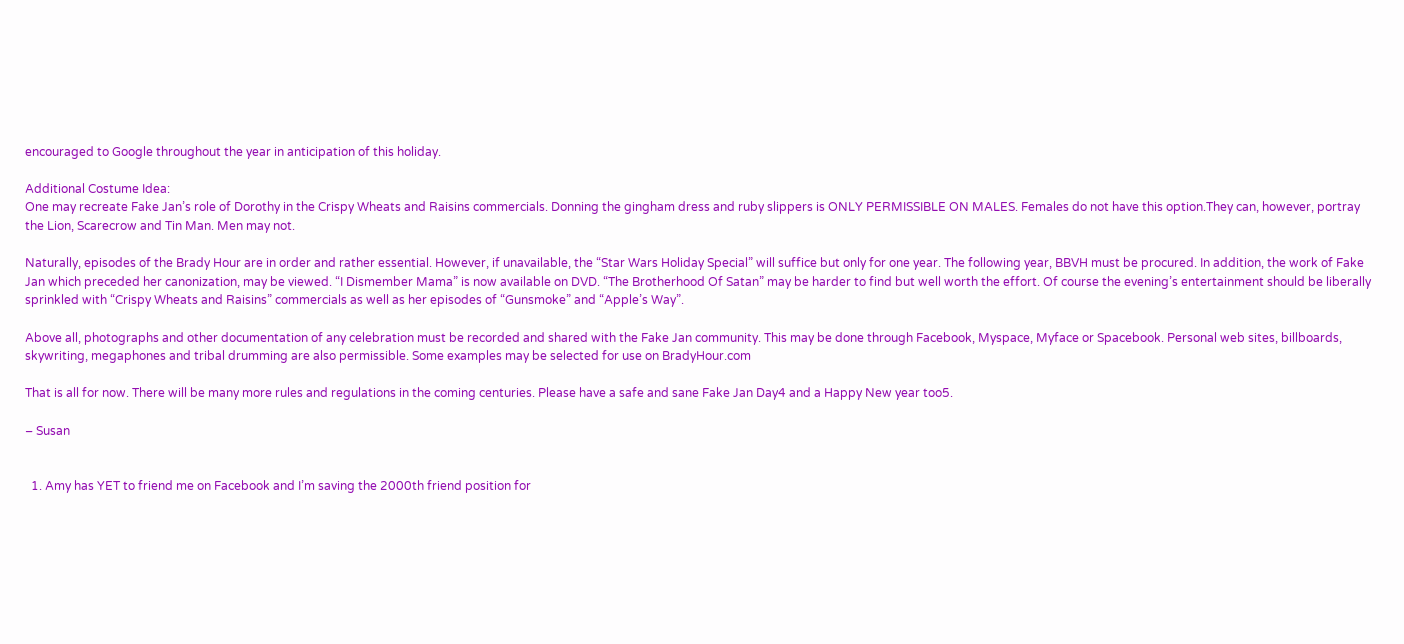encouraged to Google throughout the year in anticipation of this holiday.

Additional Costume Idea:
One may recreate Fake Jan’s role of Dorothy in the Crispy Wheats and Raisins commercials. Donning the gingham dress and ruby slippers is ONLY PERMISSIBLE ON MALES. Females do not have this option.They can, however, portray the Lion, Scarecrow and Tin Man. Men may not.

Naturally, episodes of the Brady Hour are in order and rather essential. However, if unavailable, the “Star Wars Holiday Special” will suffice but only for one year. The following year, BBVH must be procured. In addition, the work of Fake Jan which preceded her canonization, may be viewed. “I Dismember Mama” is now available on DVD. “The Brotherhood Of Satan” may be harder to find but well worth the effort. Of course the evening’s entertainment should be liberally sprinkled with “Crispy Wheats and Raisins” commercials as well as her episodes of “Gunsmoke” and “Apple’s Way”.

Above all, photographs and other documentation of any celebration must be recorded and shared with the Fake Jan community. This may be done through Facebook, Myspace, Myface or Spacebook. Personal web sites, billboards, skywriting, megaphones and tribal drumming are also permissible. Some examples may be selected for use on BradyHour.com

That is all for now. There will be many more rules and regulations in the coming centuries. Please have a safe and sane Fake Jan Day4 and a Happy New year too5.

– Susan


  1. Amy has YET to friend me on Facebook and I’m saving the 2000th friend position for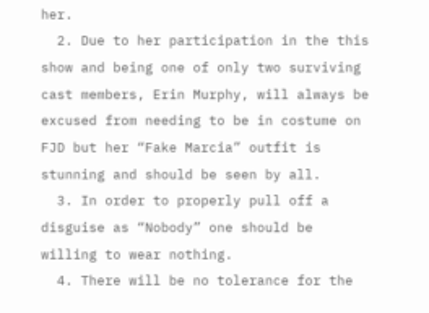her.
  2. Due to her participation in the this show and being one of only two surviving cast members, Erin Murphy, will always be excused from needing to be in costume on FJD but her “Fake Marcia” outfit is stunning and should be seen by all.
  3. In order to properly pull off a disguise as “Nobody” one should be willing to wear nothing.
  4. There will be no tolerance for the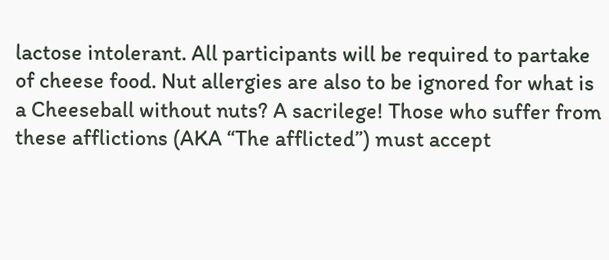lactose intolerant. All participants will be required to partake of cheese food. Nut allergies are also to be ignored for what is a Cheeseball without nuts? A sacrilege! Those who suffer from these afflictions (AKA “The afflicted”) must accept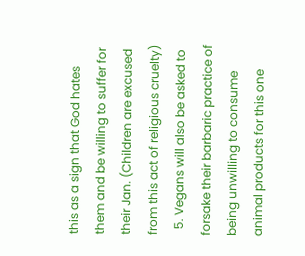this as a sign that God hates them and be willing to suffer for their Jan. (Children are excused from this act of religious cruelty)
  5. Vegans will also be asked to forsake their barbaric practice of being unwilling to consume animal products for this one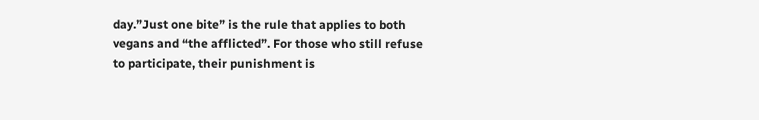day.”Just one bite” is the rule that applies to both vegans and “the afflicted”. For those who still refuse to participate, their punishment is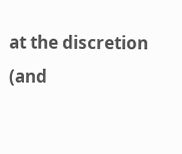at the discretion (and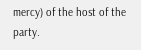mercy) of the host of the party.